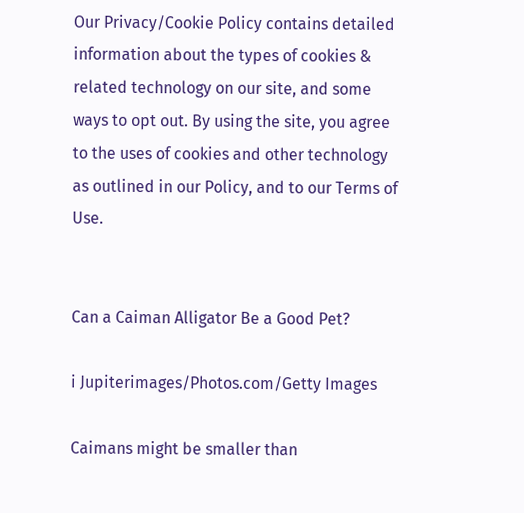Our Privacy/Cookie Policy contains detailed information about the types of cookies & related technology on our site, and some ways to opt out. By using the site, you agree to the uses of cookies and other technology as outlined in our Policy, and to our Terms of Use.


Can a Caiman Alligator Be a Good Pet?

i Jupiterimages/Photos.com/Getty Images

Caimans might be smaller than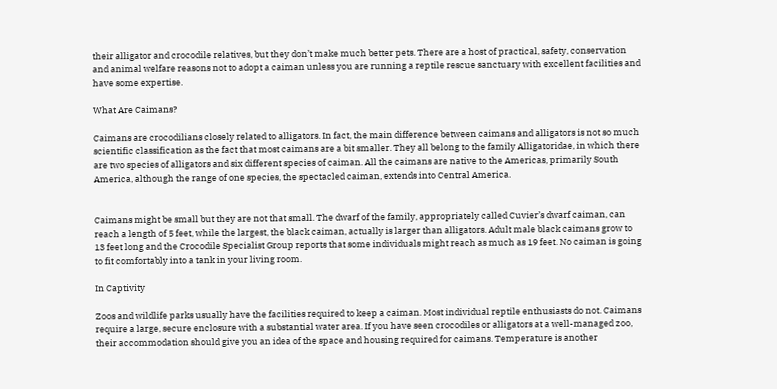their alligator and crocodile relatives, but they don’t make much better pets. There are a host of practical, safety, conservation and animal welfare reasons not to adopt a caiman unless you are running a reptile rescue sanctuary with excellent facilities and have some expertise.

What Are Caimans?

Caimans are crocodilians closely related to alligators. In fact, the main difference between caimans and alligators is not so much scientific classification as the fact that most caimans are a bit smaller. They all belong to the family Alligatoridae, in which there are two species of alligators and six different species of caiman. All the caimans are native to the Americas, primarily South America, although the range of one species, the spectacled caiman, extends into Central America.


Caimans might be small but they are not that small. The dwarf of the family, appropriately called Cuvier’s dwarf caiman, can reach a length of 5 feet, while the largest, the black caiman, actually is larger than alligators. Adult male black caimans grow to 13 feet long and the Crocodile Specialist Group reports that some individuals might reach as much as 19 feet. No caiman is going to fit comfortably into a tank in your living room.

In Captivity

Zoos and wildlife parks usually have the facilities required to keep a caiman. Most individual reptile enthusiasts do not. Caimans require a large, secure enclosure with a substantial water area. If you have seen crocodiles or alligators at a well-managed zoo, their accommodation should give you an idea of the space and housing required for caimans. Temperature is another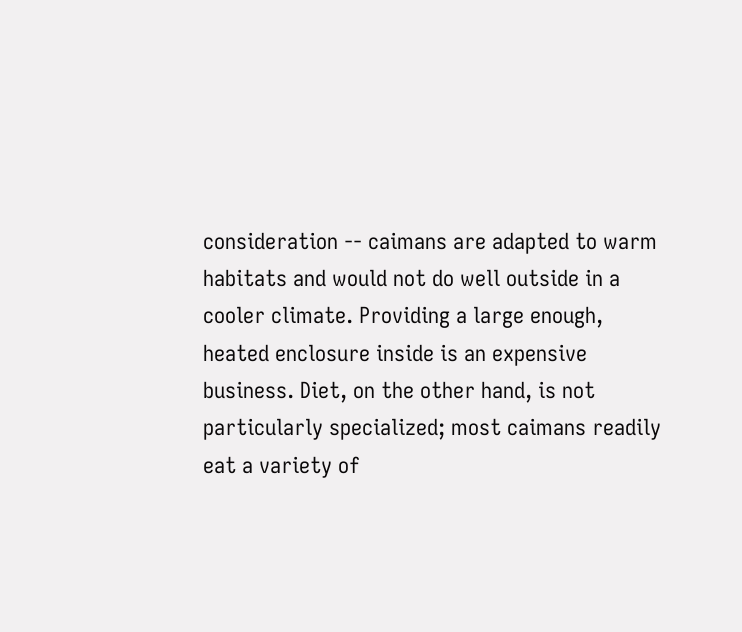consideration -- caimans are adapted to warm habitats and would not do well outside in a cooler climate. Providing a large enough, heated enclosure inside is an expensive business. Diet, on the other hand, is not particularly specialized; most caimans readily eat a variety of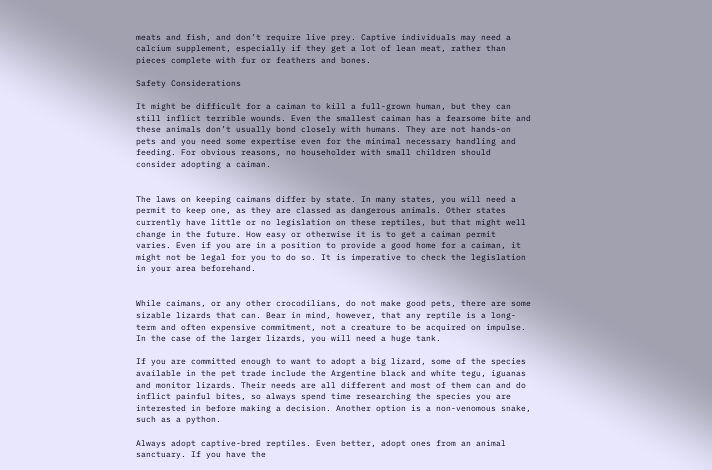meats and fish, and don’t require live prey. Captive individuals may need a calcium supplement, especially if they get a lot of lean meat, rather than pieces complete with fur or feathers and bones.

Safety Considerations

It might be difficult for a caiman to kill a full-grown human, but they can still inflict terrible wounds. Even the smallest caiman has a fearsome bite and these animals don’t usually bond closely with humans. They are not hands-on pets and you need some expertise even for the minimal necessary handling and feeding. For obvious reasons, no householder with small children should consider adopting a caiman.


The laws on keeping caimans differ by state. In many states, you will need a permit to keep one, as they are classed as dangerous animals. Other states currently have little or no legislation on these reptiles, but that might well change in the future. How easy or otherwise it is to get a caiman permit varies. Even if you are in a position to provide a good home for a caiman, it might not be legal for you to do so. It is imperative to check the legislation in your area beforehand.


While caimans, or any other crocodilians, do not make good pets, there are some sizable lizards that can. Bear in mind, however, that any reptile is a long-term and often expensive commitment, not a creature to be acquired on impulse. In the case of the larger lizards, you will need a huge tank.

If you are committed enough to want to adopt a big lizard, some of the species available in the pet trade include the Argentine black and white tegu, iguanas and monitor lizards. Their needs are all different and most of them can and do inflict painful bites, so always spend time researching the species you are interested in before making a decision. Another option is a non-venomous snake, such as a python.

Always adopt captive-bred reptiles. Even better, adopt ones from an animal sanctuary. If you have the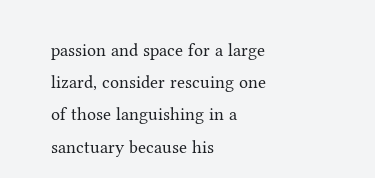passion and space for a large lizard, consider rescuing one of those languishing in a sanctuary because his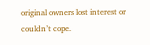original owners lost interest or couldn’t cope.